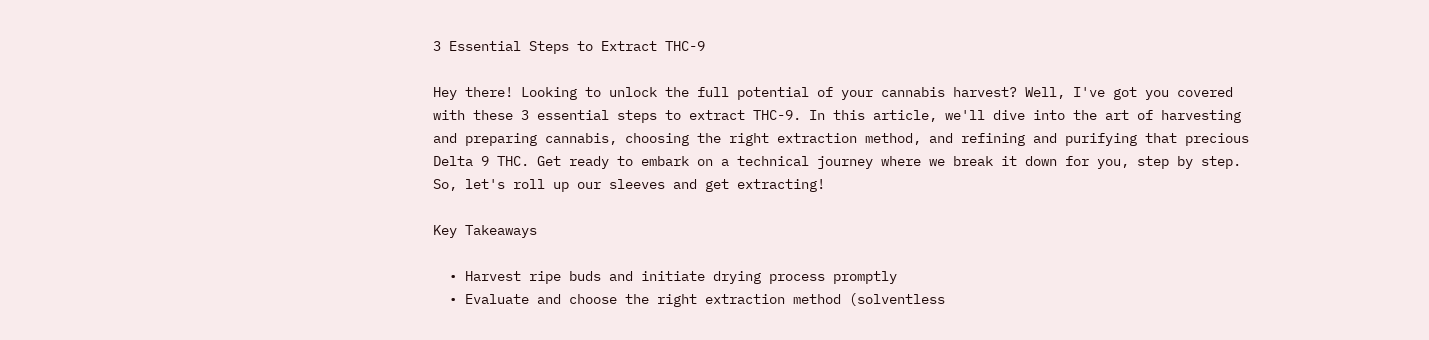3 Essential Steps to Extract THC-9

Hey there! Looking to unlock the full potential of your cannabis harvest? Well, I've got you covered with these 3 essential steps to extract THC-9. In this article, we'll dive into the art of harvesting and preparing cannabis, choosing the right extraction method, and refining and purifying that precious Delta 9 THC. Get ready to embark on a technical journey where we break it down for you, step by step. So, let's roll up our sleeves and get extracting!

Key Takeaways

  • Harvest ripe buds and initiate drying process promptly
  • Evaluate and choose the right extraction method (solventless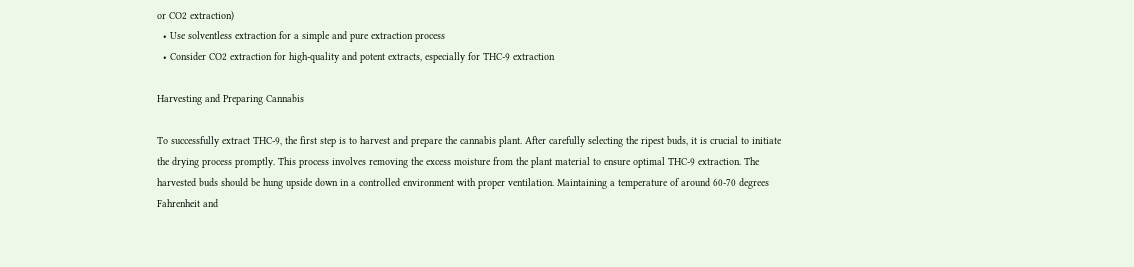or CO2 extraction)
  • Use solventless extraction for a simple and pure extraction process
  • Consider CO2 extraction for high-quality and potent extracts, especially for THC-9 extraction

Harvesting and Preparing Cannabis

To successfully extract THC-9, the first step is to harvest and prepare the cannabis plant. After carefully selecting the ripest buds, it is crucial to initiate the drying process promptly. This process involves removing the excess moisture from the plant material to ensure optimal THC-9 extraction. The harvested buds should be hung upside down in a controlled environment with proper ventilation. Maintaining a temperature of around 60-70 degrees Fahrenheit and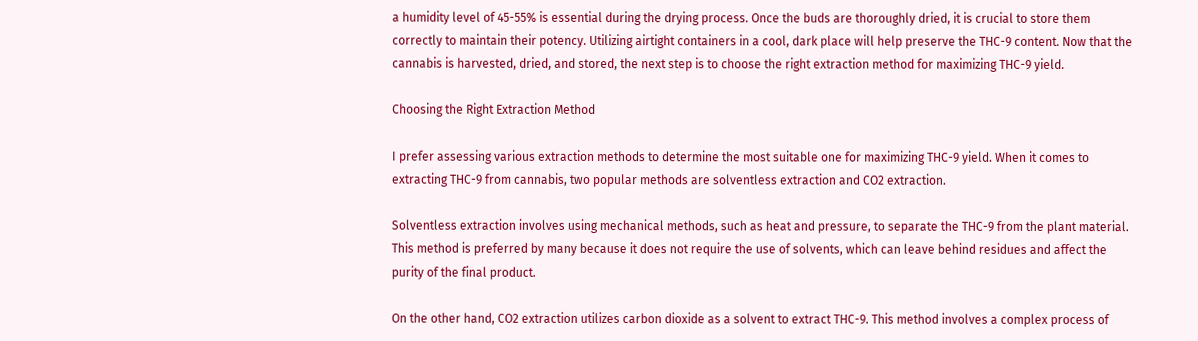a humidity level of 45-55% is essential during the drying process. Once the buds are thoroughly dried, it is crucial to store them correctly to maintain their potency. Utilizing airtight containers in a cool, dark place will help preserve the THC-9 content. Now that the cannabis is harvested, dried, and stored, the next step is to choose the right extraction method for maximizing THC-9 yield.

Choosing the Right Extraction Method

I prefer assessing various extraction methods to determine the most suitable one for maximizing THC-9 yield. When it comes to extracting THC-9 from cannabis, two popular methods are solventless extraction and CO2 extraction.

Solventless extraction involves using mechanical methods, such as heat and pressure, to separate the THC-9 from the plant material. This method is preferred by many because it does not require the use of solvents, which can leave behind residues and affect the purity of the final product.

On the other hand, CO2 extraction utilizes carbon dioxide as a solvent to extract THC-9. This method involves a complex process of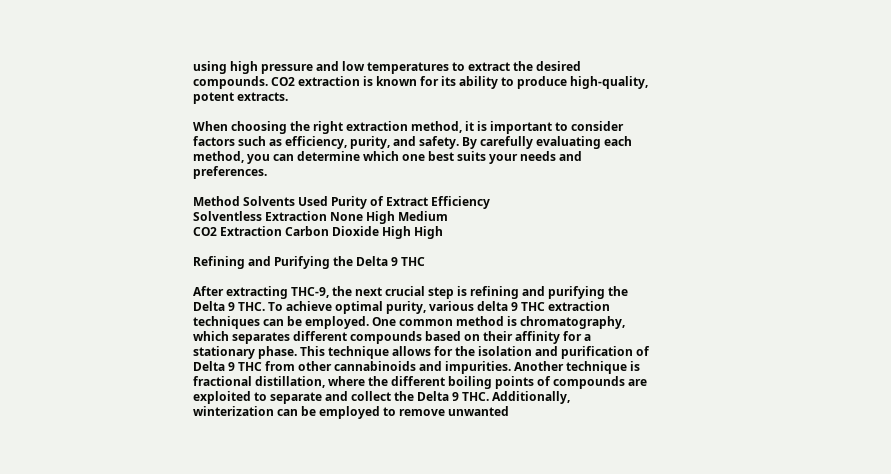using high pressure and low temperatures to extract the desired compounds. CO2 extraction is known for its ability to produce high-quality, potent extracts.

When choosing the right extraction method, it is important to consider factors such as efficiency, purity, and safety. By carefully evaluating each method, you can determine which one best suits your needs and preferences.

Method Solvents Used Purity of Extract Efficiency
Solventless Extraction None High Medium
CO2 Extraction Carbon Dioxide High High

Refining and Purifying the Delta 9 THC

After extracting THC-9, the next crucial step is refining and purifying the Delta 9 THC. To achieve optimal purity, various delta 9 THC extraction techniques can be employed. One common method is chromatography, which separates different compounds based on their affinity for a stationary phase. This technique allows for the isolation and purification of Delta 9 THC from other cannabinoids and impurities. Another technique is fractional distillation, where the different boiling points of compounds are exploited to separate and collect the Delta 9 THC. Additionally, winterization can be employed to remove unwanted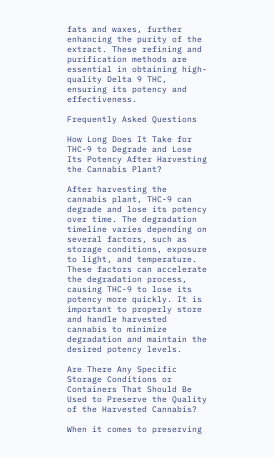fats and waxes, further enhancing the purity of the extract. These refining and purification methods are essential in obtaining high-quality Delta 9 THC, ensuring its potency and effectiveness.

Frequently Asked Questions

How Long Does It Take for THC-9 to Degrade and Lose Its Potency After Harvesting the Cannabis Plant?

After harvesting the cannabis plant, THC-9 can degrade and lose its potency over time. The degradation timeline varies depending on several factors, such as storage conditions, exposure to light, and temperature. These factors can accelerate the degradation process, causing THC-9 to lose its potency more quickly. It is important to properly store and handle harvested cannabis to minimize degradation and maintain the desired potency levels.

Are There Any Specific Storage Conditions or Containers That Should Be Used to Preserve the Quality of the Harvested Cannabis?

When it comes to preserving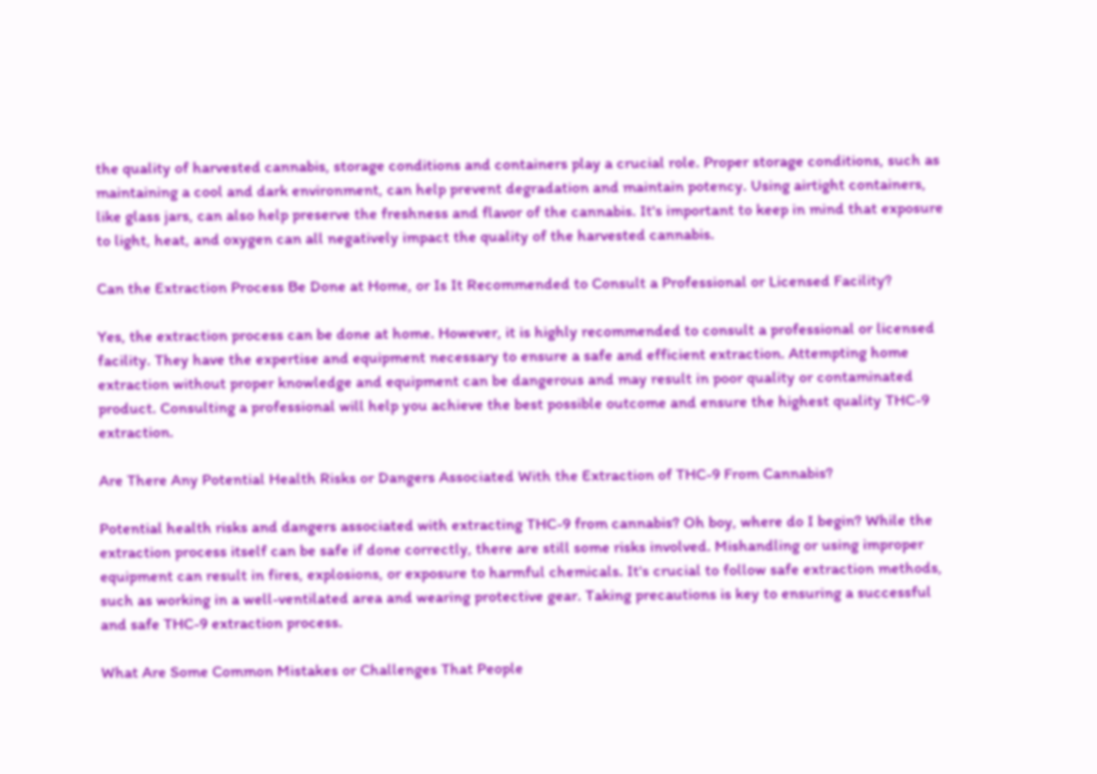the quality of harvested cannabis, storage conditions and containers play a crucial role. Proper storage conditions, such as maintaining a cool and dark environment, can help prevent degradation and maintain potency. Using airtight containers, like glass jars, can also help preserve the freshness and flavor of the cannabis. It's important to keep in mind that exposure to light, heat, and oxygen can all negatively impact the quality of the harvested cannabis.

Can the Extraction Process Be Done at Home, or Is It Recommended to Consult a Professional or Licensed Facility?

Yes, the extraction process can be done at home. However, it is highly recommended to consult a professional or licensed facility. They have the expertise and equipment necessary to ensure a safe and efficient extraction. Attempting home extraction without proper knowledge and equipment can be dangerous and may result in poor quality or contaminated product. Consulting a professional will help you achieve the best possible outcome and ensure the highest quality THC-9 extraction.

Are There Any Potential Health Risks or Dangers Associated With the Extraction of THC-9 From Cannabis?

Potential health risks and dangers associated with extracting THC-9 from cannabis? Oh boy, where do I begin? While the extraction process itself can be safe if done correctly, there are still some risks involved. Mishandling or using improper equipment can result in fires, explosions, or exposure to harmful chemicals. It's crucial to follow safe extraction methods, such as working in a well-ventilated area and wearing protective gear. Taking precautions is key to ensuring a successful and safe THC-9 extraction process.

What Are Some Common Mistakes or Challenges That People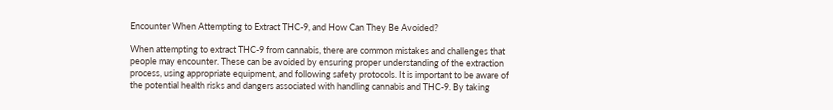Encounter When Attempting to Extract THC-9, and How Can They Be Avoided?

When attempting to extract THC-9 from cannabis, there are common mistakes and challenges that people may encounter. These can be avoided by ensuring proper understanding of the extraction process, using appropriate equipment, and following safety protocols. It is important to be aware of the potential health risks and dangers associated with handling cannabis and THC-9. By taking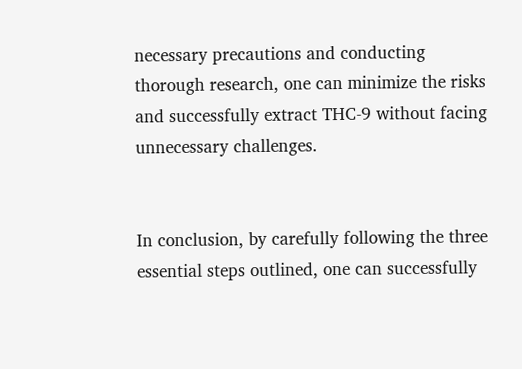necessary precautions and conducting thorough research, one can minimize the risks and successfully extract THC-9 without facing unnecessary challenges.


In conclusion, by carefully following the three essential steps outlined, one can successfully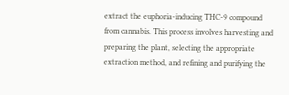extract the euphoria-inducing THC-9 compound from cannabis. This process involves harvesting and preparing the plant, selecting the appropriate extraction method, and refining and purifying the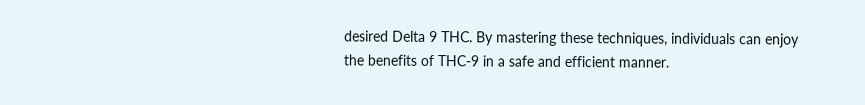desired Delta 9 THC. By mastering these techniques, individuals can enjoy the benefits of THC-9 in a safe and efficient manner.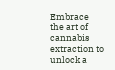Embrace the art of cannabis extraction to unlock a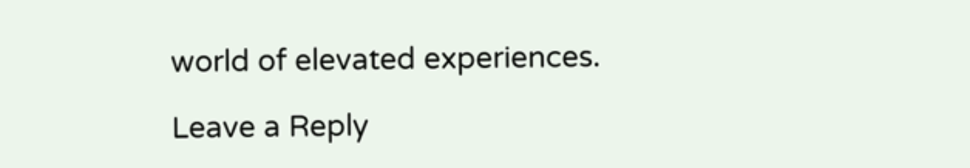world of elevated experiences.

Leave a Reply